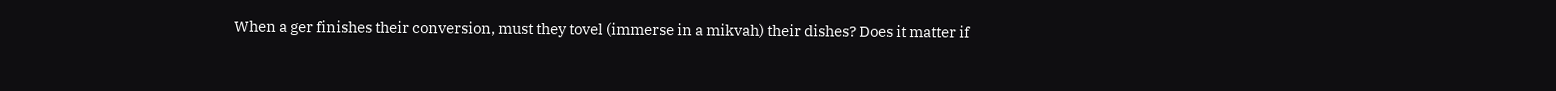When a ger finishes their conversion, must they tovel (immerse in a mikvah) their dishes? Does it matter if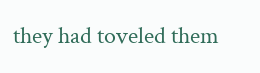they had toveled them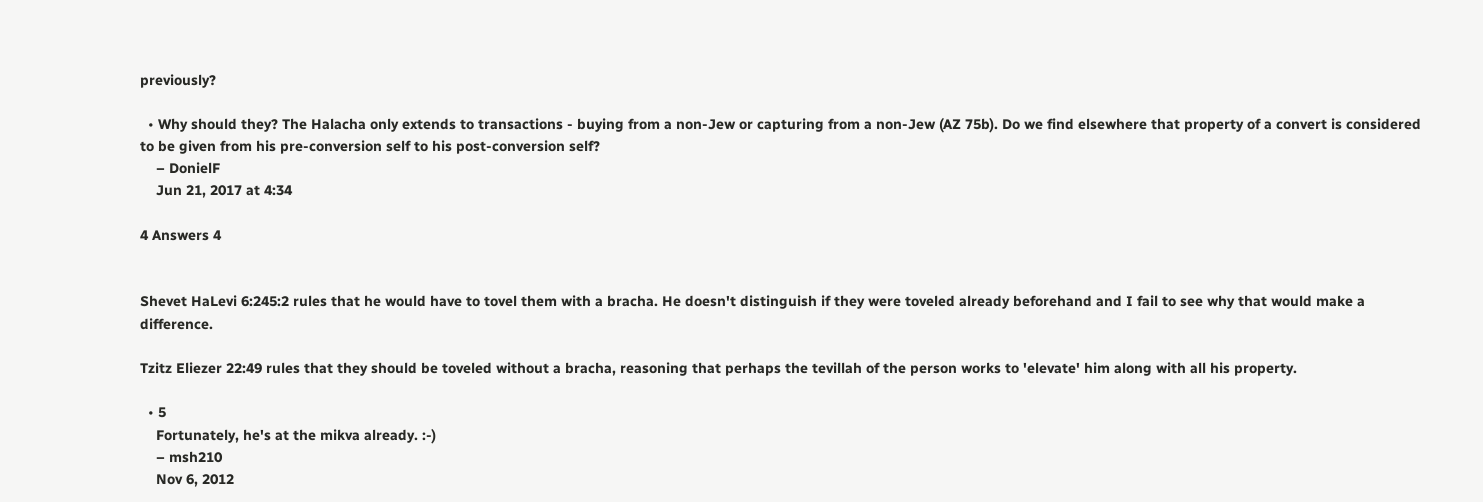previously?

  • Why should they? The Halacha only extends to transactions - buying from a non-Jew or capturing from a non-Jew (AZ 75b). Do we find elsewhere that property of a convert is considered to be given from his pre-conversion self to his post-conversion self?
    – DonielF
    Jun 21, 2017 at 4:34

4 Answers 4


Shevet HaLevi 6:245:2 rules that he would have to tovel them with a bracha. He doesn't distinguish if they were toveled already beforehand and I fail to see why that would make a difference.

Tzitz Eliezer 22:49 rules that they should be toveled without a bracha, reasoning that perhaps the tevillah of the person works to 'elevate' him along with all his property.

  • 5
    Fortunately, he's at the mikva already. :-)
    – msh210
    Nov 6, 2012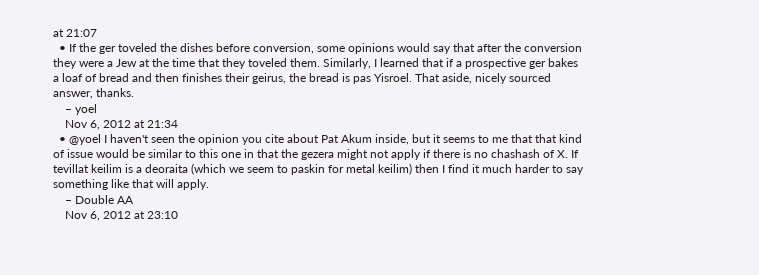at 21:07
  • If the ger toveled the dishes before conversion, some opinions would say that after the conversion they were a Jew at the time that they toveled them. Similarly, I learned that if a prospective ger bakes a loaf of bread and then finishes their geirus, the bread is pas Yisroel. That aside, nicely sourced answer, thanks.
    – yoel
    Nov 6, 2012 at 21:34
  • @yoel I haven't seen the opinion you cite about Pat Akum inside, but it seems to me that that kind of issue would be similar to this one in that the gezera might not apply if there is no chashash of X. If tevillat keilim is a deoraita (which we seem to paskin for metal keilim) then I find it much harder to say something like that will apply.
    – Double AA
    Nov 6, 2012 at 23:10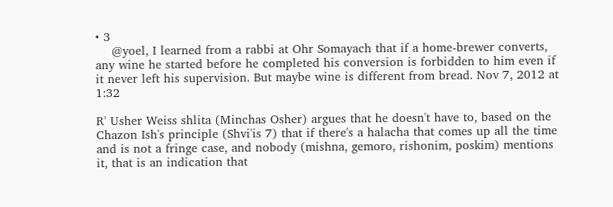• 3
    @yoel, I learned from a rabbi at Ohr Somayach that if a home-brewer converts, any wine he started before he completed his conversion is forbidden to him even if it never left his supervision. But maybe wine is different from bread. Nov 7, 2012 at 1:32

R' Usher Weiss shlita (Minchas Osher) argues that he doesn't have to, based on the Chazon Ish's principle (Shvi'is 7) that if there's a halacha that comes up all the time and is not a fringe case, and nobody (mishna, gemoro, rishonim, poskim) mentions it, that is an indication that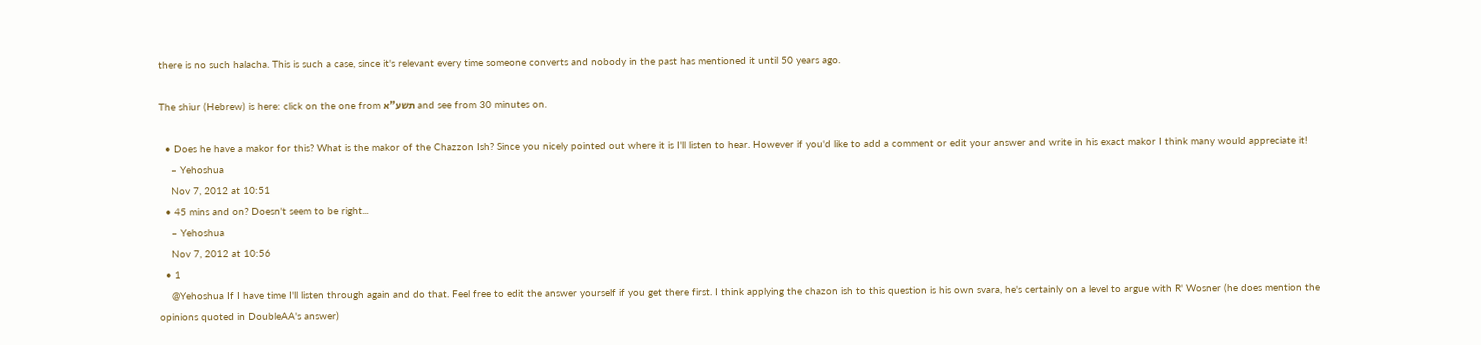there is no such halacha. This is such a case, since it's relevant every time someone converts and nobody in the past has mentioned it until 50 years ago.

The shiur (Hebrew) is here: click on the one from תשע"א and see from 30 minutes on.

  • Does he have a makor for this? What is the makor of the Chazzon Ish? Since you nicely pointed out where it is I'll listen to hear. However if you'd like to add a comment or edit your answer and write in his exact makor I think many would appreciate it!
    – Yehoshua
    Nov 7, 2012 at 10:51
  • 45 mins and on? Doesn't seem to be right...
    – Yehoshua
    Nov 7, 2012 at 10:56
  • 1
    @Yehoshua If I have time I'll listen through again and do that. Feel free to edit the answer yourself if you get there first. I think applying the chazon ish to this question is his own svara, he's certainly on a level to argue with R' Wosner (he does mention the opinions quoted in DoubleAA's answer)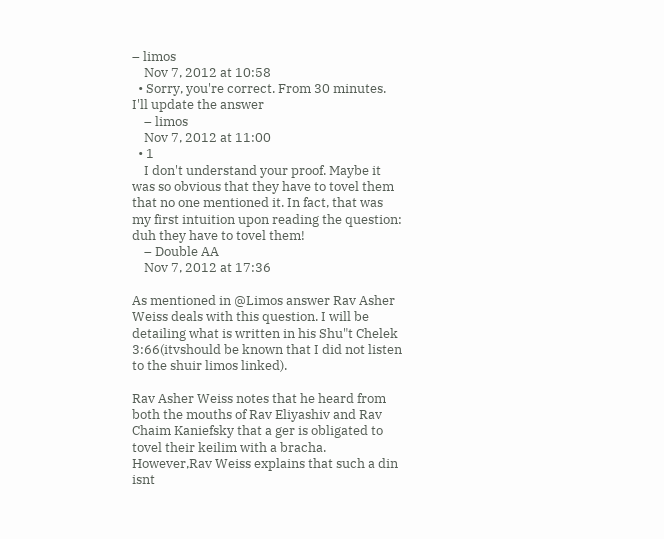– limos
    Nov 7, 2012 at 10:58
  • Sorry, you're correct. From 30 minutes. I'll update the answer
    – limos
    Nov 7, 2012 at 11:00
  • 1
    I don't understand your proof. Maybe it was so obvious that they have to tovel them that no one mentioned it. In fact, that was my first intuition upon reading the question: duh they have to tovel them!
    – Double AA
    Nov 7, 2012 at 17:36

As mentioned in @Limos answer Rav Asher Weiss deals with this question. I will be detailing what is written in his Shu"t Chelek 3:66(itvshould be known that I did not listen to the shuir limos linked).

Rav Asher Weiss notes that he heard from both the mouths of Rav Eliyashiv and Rav Chaim Kaniefsky that a ger is obligated to tovel their keilim with a bracha. However,Rav Weiss explains that such a din isnt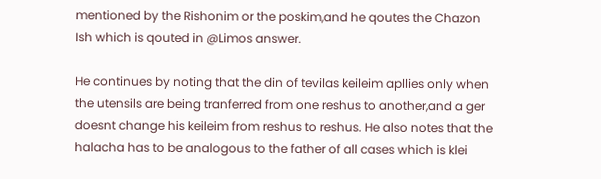mentioned by the Rishonim or the poskim,and he qoutes the Chazon Ish which is qouted in @Limos answer.

He continues by noting that the din of tevilas keileim apllies only when the utensils are being tranferred from one reshus to another,and a ger doesnt change his keileim from reshus to reshus. He also notes that the halacha has to be analogous to the father of all cases which is klei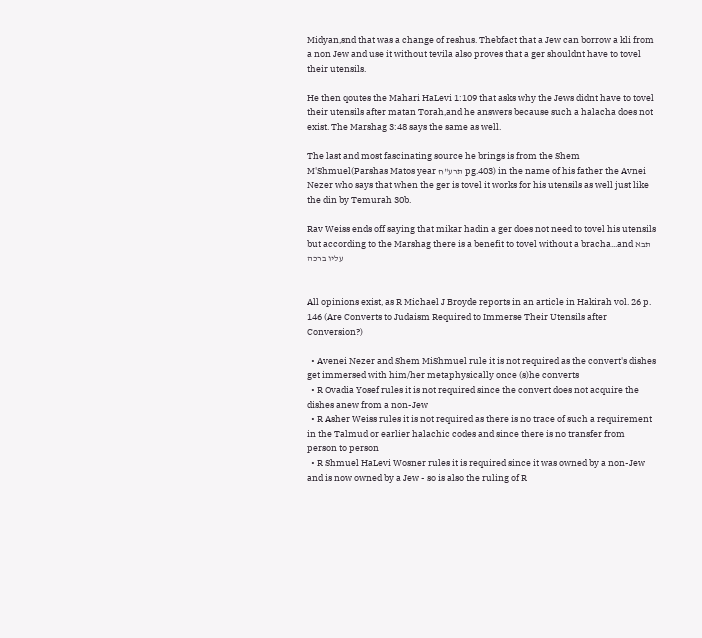Midyan,snd that was a change of reshus. Thebfact that a Jew can borrow a kli from a non Jew and use it without tevila also proves that a ger shouldnt have to tovel their utensils.

He then qoutes the Mahari HaLevi 1:109 that asks why the Jews didnt have to tovel their utensils after matan Torah,and he answers because such a halacha does not exist. The Marshag 3:48 says the same as well.

The last and most fascinating source he brings is from the Shem M'Shmuel(Parshas Matos year תרע"ח pg.403) in the name of his father the Avnei Nezer who says that when the ger is tovel it works for his utensils as well just like the din by Temurah 30b.

Rav Weiss ends off saying that mikar hadin a ger does not need to tovel his utensils but according to the Marshag there is a benefit to tovel without a bracha...and תבא עליו ברכה


All opinions exist, as R Michael J Broyde reports in an article in Hakirah vol. 26 p. 146 (Are Converts to Judaism Required to Immerse Their Utensils after Conversion?)

  • Avenei Nezer and Shem MiShmuel rule it is not required as the convert's dishes get immersed with him/her metaphysically once (s)he converts
  • R Ovadia Yosef rules it is not required since the convert does not acquire the dishes anew from a non-Jew
  • R Asher Weiss rules it is not required as there is no trace of such a requirement in the Talmud or earlier halachic codes and since there is no transfer from person to person
  • R Shmuel HaLevi Wosner rules it is required since it was owned by a non-Jew and is now owned by a Jew - so is also the ruling of R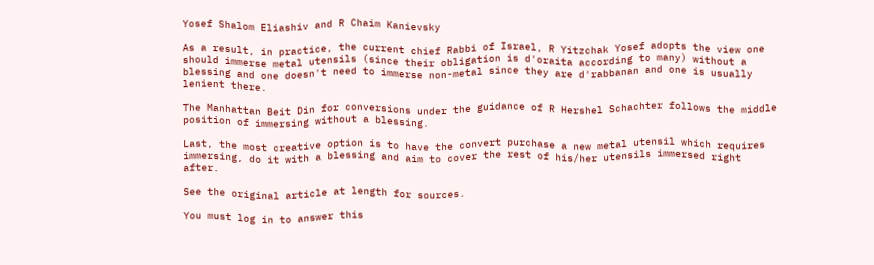Yosef Shalom Eliashiv and R Chaim Kanievsky

As a result, in practice, the current chief Rabbi of Israel, R Yitzchak Yosef adopts the view one should immerse metal utensils (since their obligation is d'oraita according to many) without a blessing and one doesn't need to immerse non-metal since they are d'rabbanan and one is usually lenient there.

The Manhattan Beit Din for conversions under the guidance of R Hershel Schachter follows the middle position of immersing without a blessing.

Last, the most creative option is to have the convert purchase a new metal utensil which requires immersing, do it with a blessing and aim to cover the rest of his/her utensils immersed right after.

See the original article at length for sources.

You must log in to answer this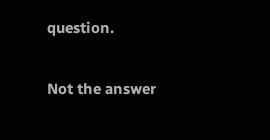question.

Not the answer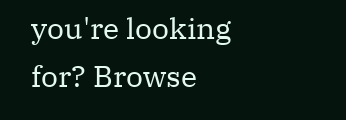you're looking for? Browse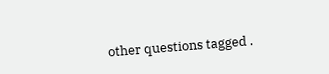other questions tagged .